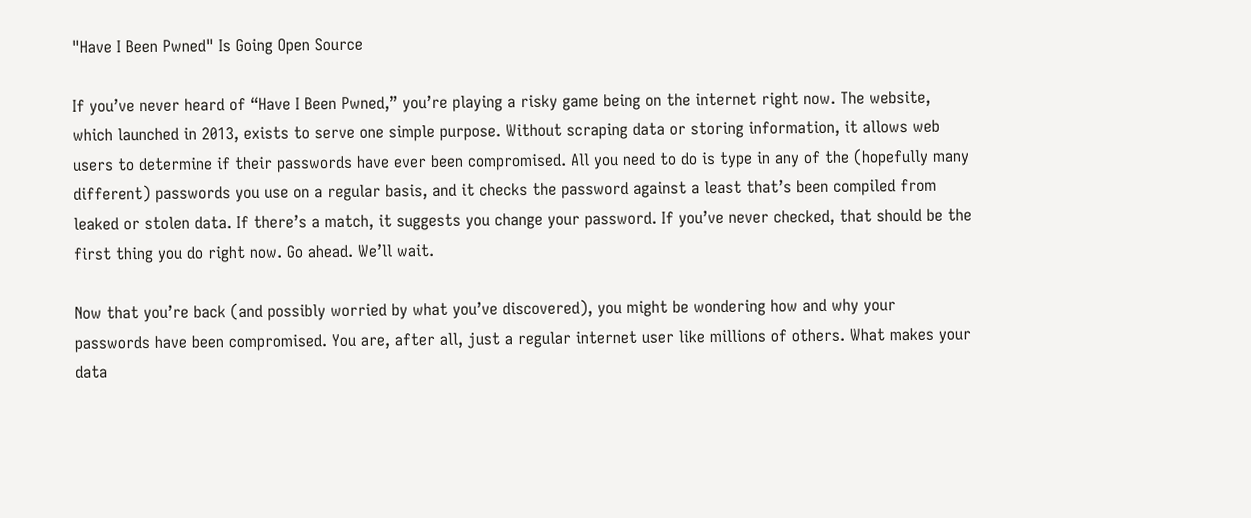"Have I Been Pwned" Is Going Open Source

If you’ve never heard of “Have I Been Pwned,” you’re playing a risky game being on the internet right now. The website, which launched in 2013, exists to serve one simple purpose. Without scraping data or storing information, it allows web users to determine if their passwords have ever been compromised. All you need to do is type in any of the (hopefully many different) passwords you use on a regular basis, and it checks the password against a least that’s been compiled from leaked or stolen data. If there’s a match, it suggests you change your password. If you’ve never checked, that should be the first thing you do right now. Go ahead. We’ll wait.

Now that you’re back (and possibly worried by what you’ve discovered), you might be wondering how and why your passwords have been compromised. You are, after all, just a regular internet user like millions of others. What makes your data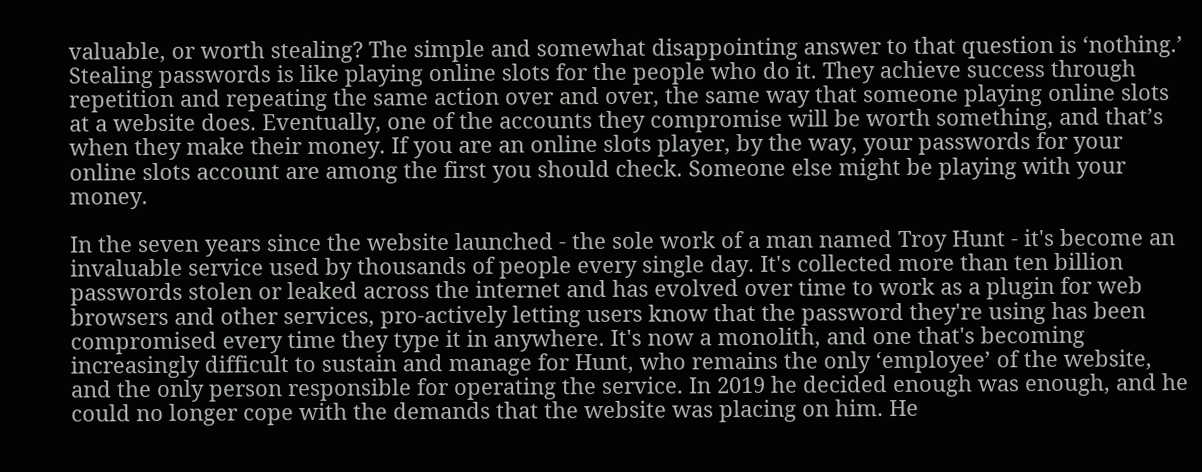valuable, or worth stealing? The simple and somewhat disappointing answer to that question is ‘nothing.’ Stealing passwords is like playing online slots for the people who do it. They achieve success through repetition and repeating the same action over and over, the same way that someone playing online slots at a website does. Eventually, one of the accounts they compromise will be worth something, and that’s when they make their money. If you are an online slots player, by the way, your passwords for your online slots account are among the first you should check. Someone else might be playing with your money.

In the seven years since the website launched - the sole work of a man named Troy Hunt - it's become an invaluable service used by thousands of people every single day. It's collected more than ten billion passwords stolen or leaked across the internet and has evolved over time to work as a plugin for web browsers and other services, pro-actively letting users know that the password they're using has been compromised every time they type it in anywhere. It's now a monolith, and one that's becoming increasingly difficult to sustain and manage for Hunt, who remains the only ‘employee’ of the website, and the only person responsible for operating the service. In 2019 he decided enough was enough, and he could no longer cope with the demands that the website was placing on him. He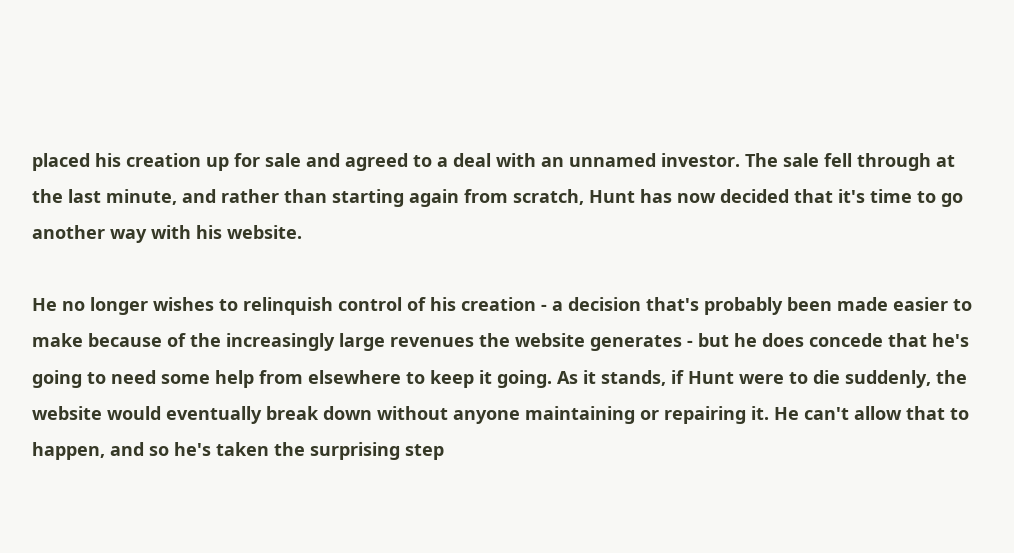placed his creation up for sale and agreed to a deal with an unnamed investor. The sale fell through at the last minute, and rather than starting again from scratch, Hunt has now decided that it's time to go another way with his website.

He no longer wishes to relinquish control of his creation - a decision that's probably been made easier to make because of the increasingly large revenues the website generates - but he does concede that he's going to need some help from elsewhere to keep it going. As it stands, if Hunt were to die suddenly, the website would eventually break down without anyone maintaining or repairing it. He can't allow that to happen, and so he's taken the surprising step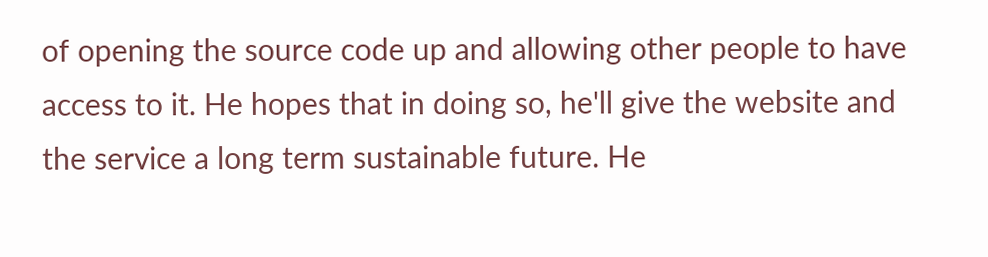of opening the source code up and allowing other people to have access to it. He hopes that in doing so, he'll give the website and the service a long term sustainable future. He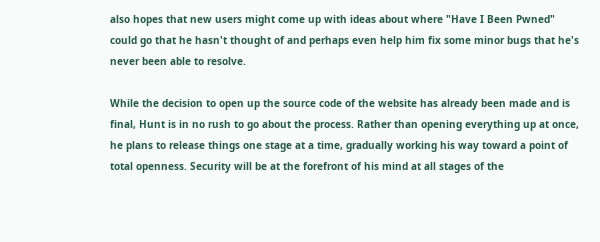also hopes that new users might come up with ideas about where "Have I Been Pwned" could go that he hasn't thought of and perhaps even help him fix some minor bugs that he's never been able to resolve.

While the decision to open up the source code of the website has already been made and is final, Hunt is in no rush to go about the process. Rather than opening everything up at once, he plans to release things one stage at a time, gradually working his way toward a point of total openness. Security will be at the forefront of his mind at all stages of the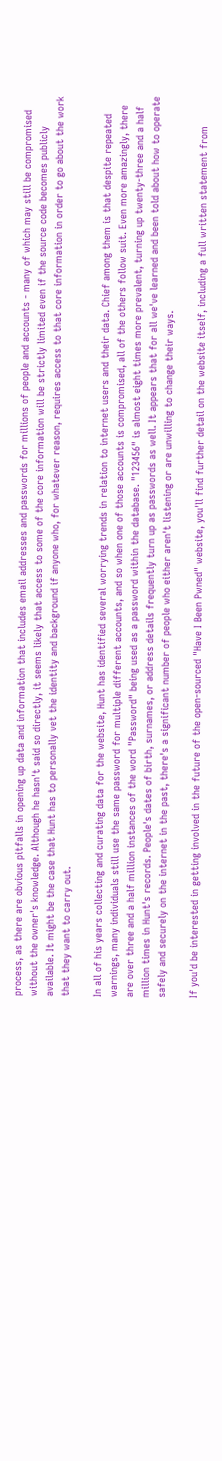process, as there are obvious pitfalls in opening up data and information that includes email addresses and passwords for millions of people and accounts - many of which may still be compromised without the owner's knowledge. Although he hasn't said so directly, it seems likely that access to some of the core information will be strictly limited even if the source code becomes publicly available. It might be the case that Hunt has to personally vet the identity and background if anyone who, for whatever reason, requires access to that core information in order to go about the work that they want to carry out.

In all of his years collecting and curating data for the website, Hunt has identified several worrying trends in relation to internet users and their data. Chief among them is that despite repeated warnings, many individuals still use the same password for multiple different accounts, and so when one of those accounts is compromised, all of the others follow suit. Even more amazingly, there are over three and a half million instances of the word "Password" being used as a password within the database. "123456" is almost eight times more prevalent, turning up twenty-three and a half million times in Hunt's records. People's dates of birth, surnames, or address details frequently turn up as passwords as well. It appears that for all we've learned and been told about how to operate safely and securely on the internet in the past, there's a significant number of people who either aren't listening or are unwilling to change their ways.

If you'd be interested in getting involved in the future of the open-sourced "Have I Been Pwned" website, you'll find further detail on the website itself, including a full written statement from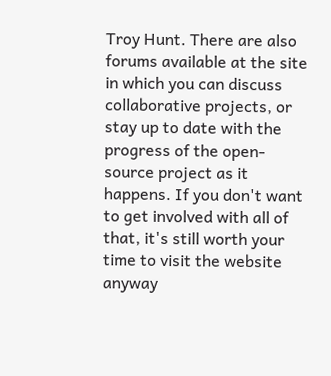Troy Hunt. There are also forums available at the site in which you can discuss collaborative projects, or stay up to date with the progress of the open-source project as it happens. If you don't want to get involved with all of that, it's still worth your time to visit the website anyway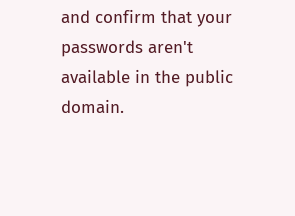and confirm that your passwords aren't available in the public domain.